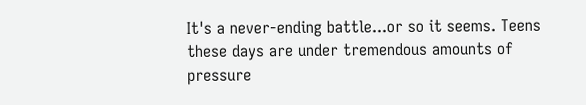It's a never-ending battle...or so it seems. Teens these days are under tremendous amounts of pressure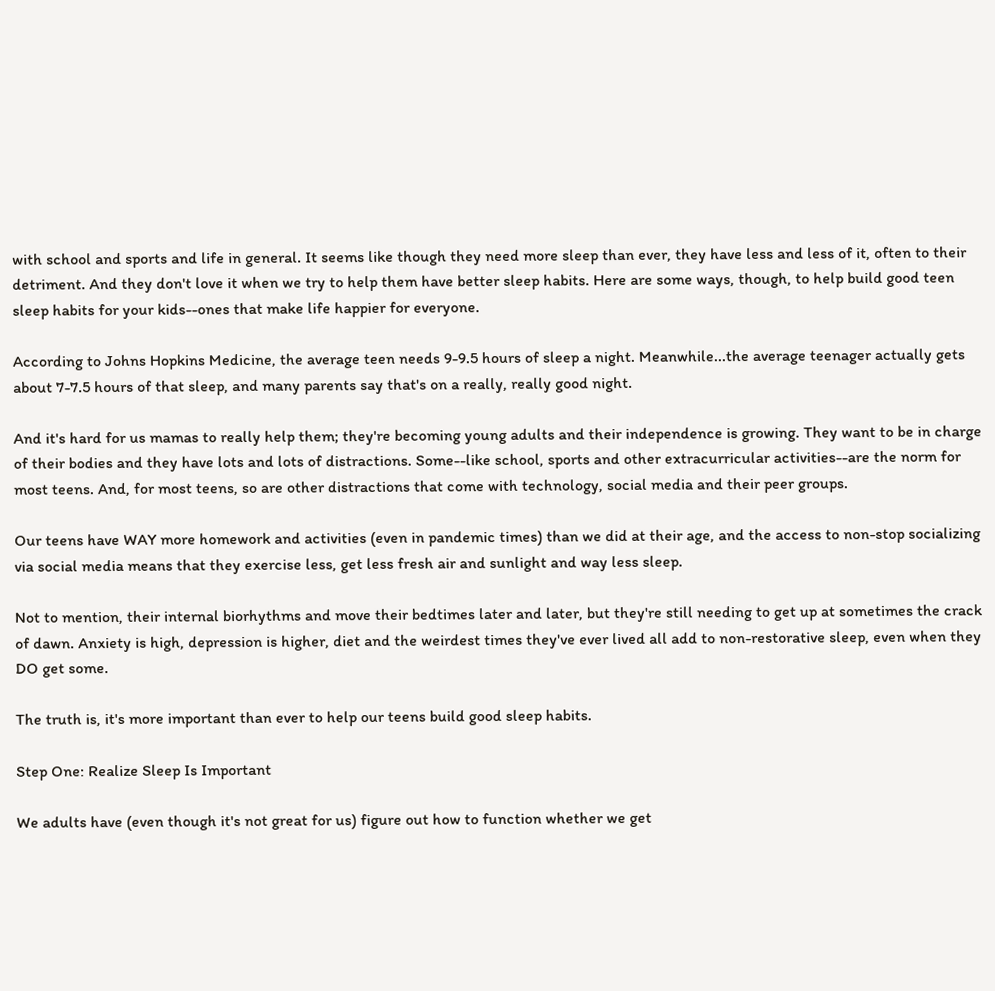with school and sports and life in general. It seems like though they need more sleep than ever, they have less and less of it, often to their detriment. And they don't love it when we try to help them have better sleep habits. Here are some ways, though, to help build good teen sleep habits for your kids--ones that make life happier for everyone.

According to Johns Hopkins Medicine, the average teen needs 9-9.5 hours of sleep a night. Meanwhile...the average teenager actually gets about 7-7.5 hours of that sleep, and many parents say that's on a really, really good night.

And it's hard for us mamas to really help them; they're becoming young adults and their independence is growing. They want to be in charge of their bodies and they have lots and lots of distractions. Some--like school, sports and other extracurricular activities--are the norm for most teens. And, for most teens, so are other distractions that come with technology, social media and their peer groups.

Our teens have WAY more homework and activities (even in pandemic times) than we did at their age, and the access to non-stop socializing via social media means that they exercise less, get less fresh air and sunlight and way less sleep.

Not to mention, their internal biorhythms and move their bedtimes later and later, but they're still needing to get up at sometimes the crack of dawn. Anxiety is high, depression is higher, diet and the weirdest times they've ever lived all add to non-restorative sleep, even when they DO get some.

The truth is, it's more important than ever to help our teens build good sleep habits.

Step One: Realize Sleep Is Important

We adults have (even though it's not great for us) figure out how to function whether we get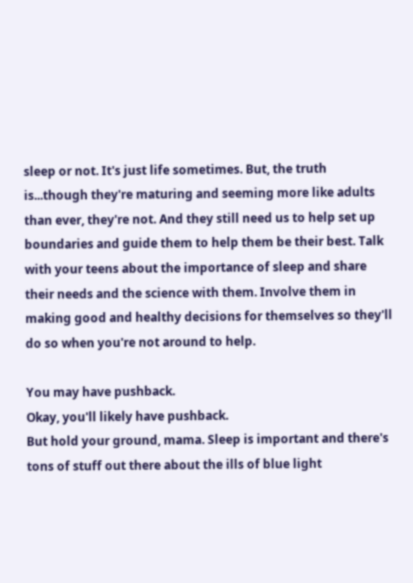sleep or not. It's just life sometimes. But, the truth is...though they're maturing and seeming more like adults than ever, they're not. And they still need us to help set up boundaries and guide them to help them be their best. Talk with your teens about the importance of sleep and share their needs and the science with them. Involve them in making good and healthy decisions for themselves so they'll do so when you're not around to help.

You may have pushback.
Okay, you'll likely have pushback.
But hold your ground, mama. Sleep is important and there's tons of stuff out there about the ills of blue light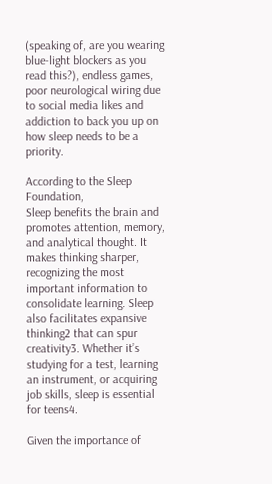(speaking of, are you wearing blue-light blockers as you read this?), endless games, poor neurological wiring due to social media likes and addiction to back you up on how sleep needs to be a priority.

According to the Sleep Foundation,
Sleep benefits the brain and promotes attention, memory, and analytical thought. It makes thinking sharper, recognizing the most important information to consolidate learning. Sleep also facilitates expansive thinking2 that can spur creativity3. Whether it’s studying for a test, learning an instrument, or acquiring job skills, sleep is essential for teens4.

Given the importance of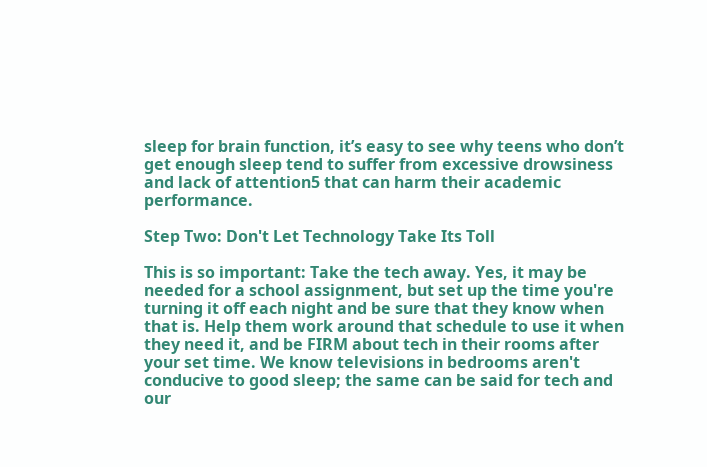sleep for brain function, it’s easy to see why teens who don’t get enough sleep tend to suffer from excessive drowsiness and lack of attention5 that can harm their academic performance.

Step Two: Don't Let Technology Take Its Toll

This is so important: Take the tech away. Yes, it may be needed for a school assignment, but set up the time you're turning it off each night and be sure that they know when that is. Help them work around that schedule to use it when they need it, and be FIRM about tech in their rooms after your set time. We know televisions in bedrooms aren't conducive to good sleep; the same can be said for tech and our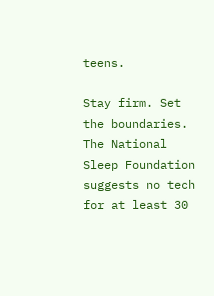teens.

Stay firm. Set the boundaries. The National Sleep Foundation suggests no tech for at least 30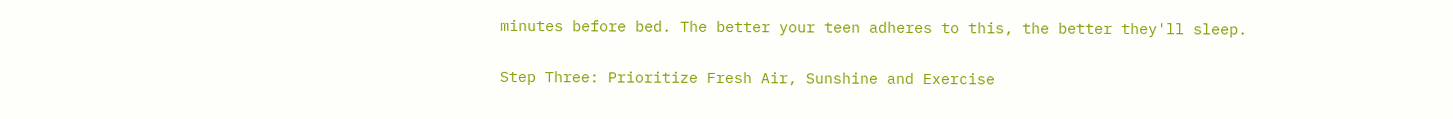minutes before bed. The better your teen adheres to this, the better they'll sleep.

Step Three: Prioritize Fresh Air, Sunshine and Exercise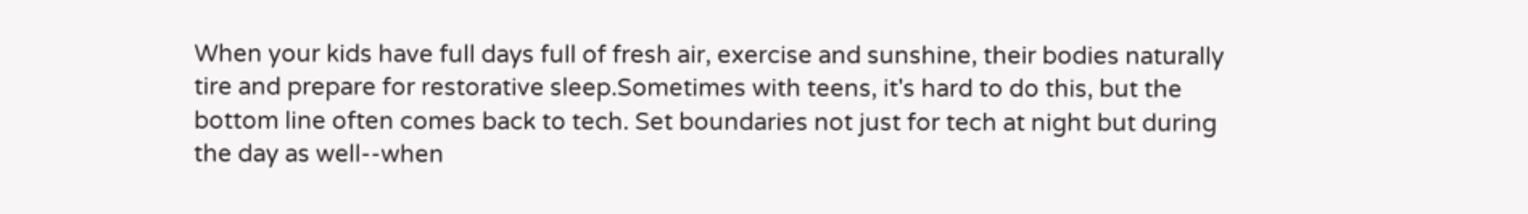When your kids have full days full of fresh air, exercise and sunshine, their bodies naturally tire and prepare for restorative sleep.Sometimes with teens, it's hard to do this, but the bottom line often comes back to tech. Set boundaries not just for tech at night but during the day as well--when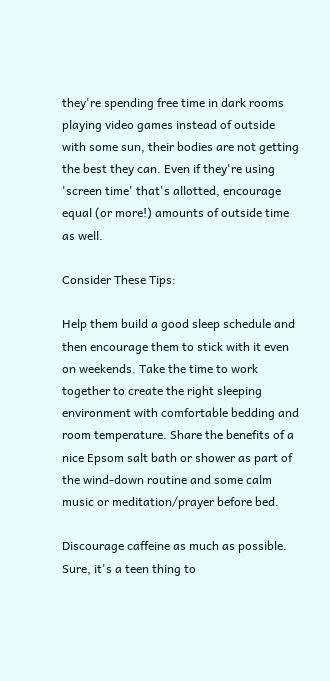they're spending free time in dark rooms playing video games instead of outside with some sun, their bodies are not getting the best they can. Even if they're using 'screen time' that's allotted, encourage equal (or more!) amounts of outside time as well.

Consider These Tips:

Help them build a good sleep schedule and then encourage them to stick with it even on weekends. Take the time to work together to create the right sleeping environment with comfortable bedding and room temperature. Share the benefits of a nice Epsom salt bath or shower as part of the wind-down routine and some calm music or meditation/prayer before bed.

Discourage caffeine as much as possible. Sure, it's a teen thing to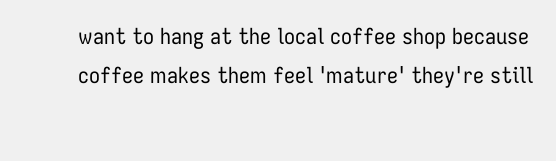want to hang at the local coffee shop because coffee makes them feel 'mature' they're still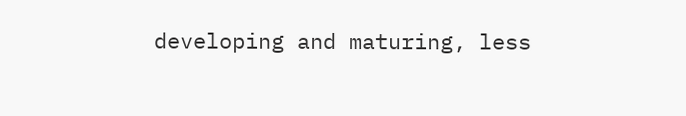developing and maturing, less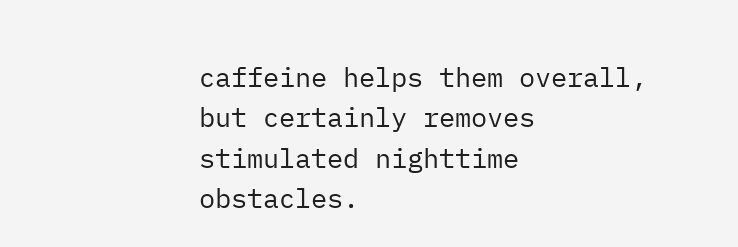caffeine helps them overall, but certainly removes stimulated nighttime obstacles.